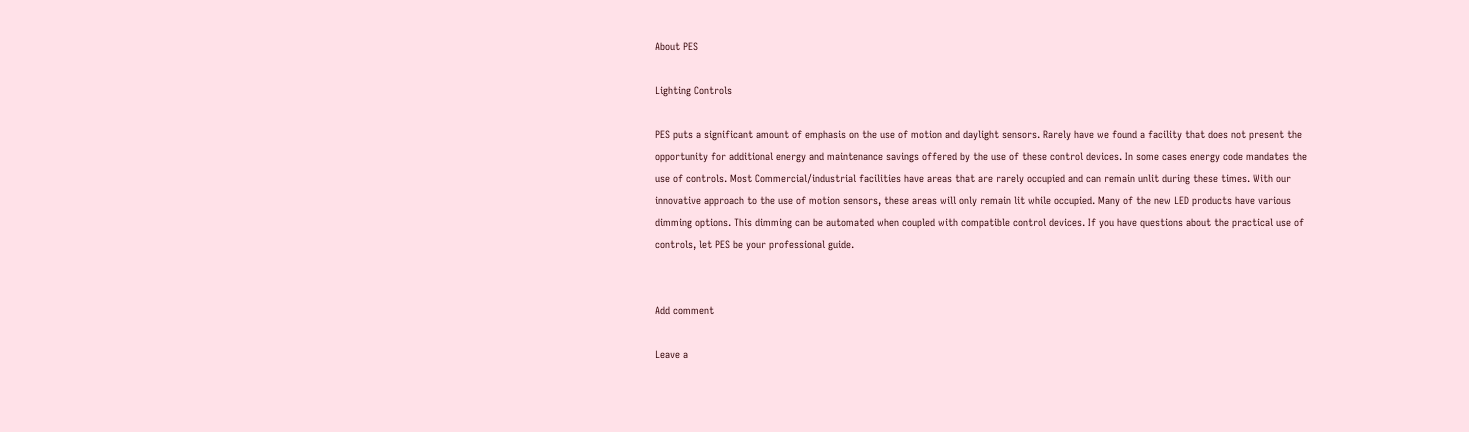About PES

Lighting Controls

PES puts a significant amount of emphasis on the use of motion and daylight sensors. Rarely have we found a facility that does not present the opportunity for additional energy and maintenance savings offered by the use of these control devices. In some cases energy code mandates the use of controls. Most Commercial/industrial facilities have areas that are rarely occupied and can remain unlit during these times. With our innovative approach to the use of motion sensors, these areas will only remain lit while occupied. Many of the new LED products have various dimming options. This dimming can be automated when coupled with compatible control devices. If you have questions about the practical use of controls, let PES be your professional guide.


Add comment

Leave a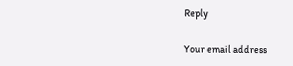Reply

Your email address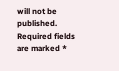will not be published. Required fields are marked *